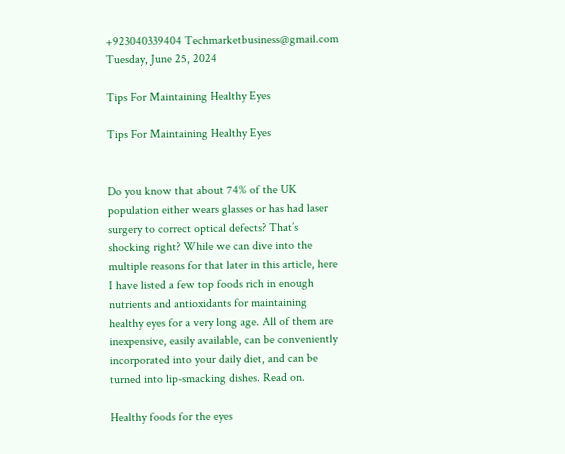+923040339404 Techmarketbusiness@gmail.com
Tuesday, June 25, 2024

Tips For Maintaining Healthy Eyes

Tips For Maintaining Healthy Eyes


Do you know that about 74% of the UK population either wears glasses or has had laser surgery to correct optical defects? That’s shocking right? While we can dive into the multiple reasons for that later in this article, here I have listed a few top foods rich in enough nutrients and antioxidants for maintaining healthy eyes for a very long age. All of them are inexpensive, easily available, can be conveniently incorporated into your daily diet, and can be turned into lip-smacking dishes. Read on.

Healthy foods for the eyes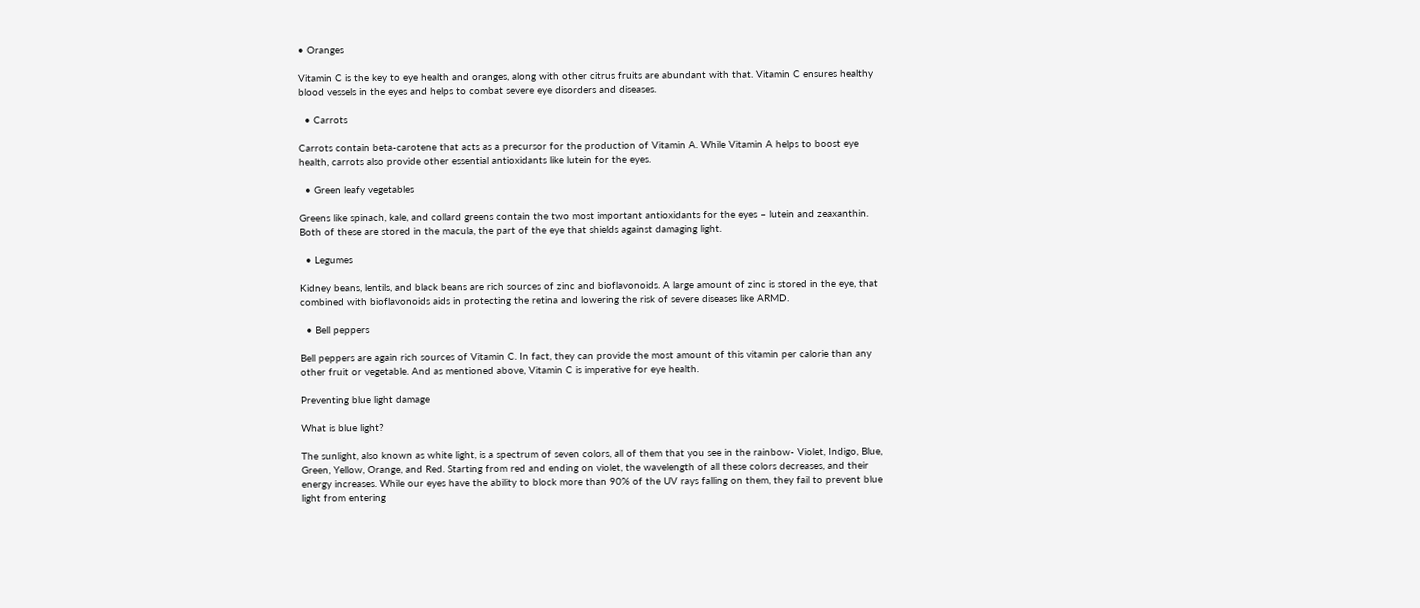• Oranges

Vitamin C is the key to eye health and oranges, along with other citrus fruits are abundant with that. Vitamin C ensures healthy blood vessels in the eyes and helps to combat severe eye disorders and diseases.

  • Carrots

Carrots contain beta-carotene that acts as a precursor for the production of Vitamin A. While Vitamin A helps to boost eye health, carrots also provide other essential antioxidants like lutein for the eyes.

  • Green leafy vegetables

Greens like spinach, kale, and collard greens contain the two most important antioxidants for the eyes – lutein and zeaxanthin. Both of these are stored in the macula, the part of the eye that shields against damaging light.

  • Legumes

Kidney beans, lentils, and black beans are rich sources of zinc and bioflavonoids. A large amount of zinc is stored in the eye, that combined with bioflavonoids aids in protecting the retina and lowering the risk of severe diseases like ARMD.

  • Bell peppers

Bell peppers are again rich sources of Vitamin C. In fact, they can provide the most amount of this vitamin per calorie than any other fruit or vegetable. And as mentioned above, Vitamin C is imperative for eye health.

Preventing blue light damage

What is blue light?

The sunlight, also known as white light, is a spectrum of seven colors, all of them that you see in the rainbow- Violet, Indigo, Blue, Green, Yellow, Orange, and Red. Starting from red and ending on violet, the wavelength of all these colors decreases, and their energy increases. While our eyes have the ability to block more than 90% of the UV rays falling on them, they fail to prevent blue light from entering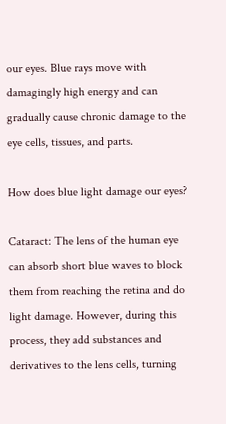our eyes. Blue rays move with damagingly high energy and can gradually cause chronic damage to the eye cells, tissues, and parts.

How does blue light damage our eyes?

Cataract: The lens of the human eye can absorb short blue waves to block them from reaching the retina and do light damage. However, during this process, they add substances and derivatives to the lens cells, turning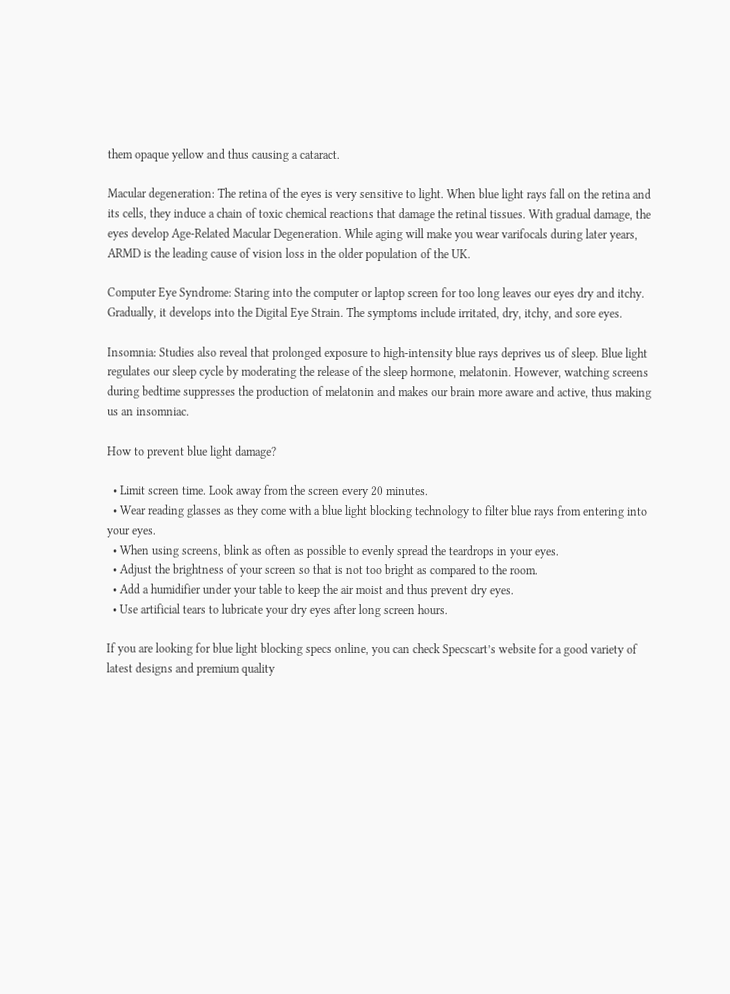them opaque yellow and thus causing a cataract.

Macular degeneration: The retina of the eyes is very sensitive to light. When blue light rays fall on the retina and its cells, they induce a chain of toxic chemical reactions that damage the retinal tissues. With gradual damage, the eyes develop Age-Related Macular Degeneration. While aging will make you wear varifocals during later years, ARMD is the leading cause of vision loss in the older population of the UK.

Computer Eye Syndrome: Staring into the computer or laptop screen for too long leaves our eyes dry and itchy. Gradually, it develops into the Digital Eye Strain. The symptoms include irritated, dry, itchy, and sore eyes.

Insomnia: Studies also reveal that prolonged exposure to high-intensity blue rays deprives us of sleep. Blue light regulates our sleep cycle by moderating the release of the sleep hormone, melatonin. However, watching screens during bedtime suppresses the production of melatonin and makes our brain more aware and active, thus making us an insomniac.

How to prevent blue light damage?

  • Limit screen time. Look away from the screen every 20 minutes.
  • Wear reading glasses as they come with a blue light blocking technology to filter blue rays from entering into your eyes.
  • When using screens, blink as often as possible to evenly spread the teardrops in your eyes.
  • Adjust the brightness of your screen so that is not too bright as compared to the room.
  • Add a humidifier under your table to keep the air moist and thus prevent dry eyes.
  • Use artificial tears to lubricate your dry eyes after long screen hours.

If you are looking for blue light blocking specs online, you can check Specscart’s website for a good variety of latest designs and premium quality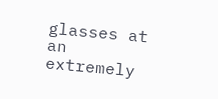glasses at an extremely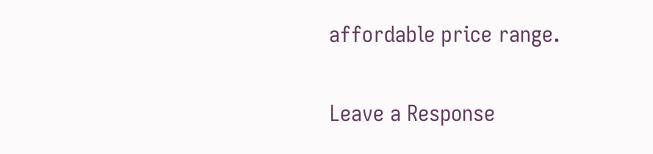affordable price range.

Leave a Response